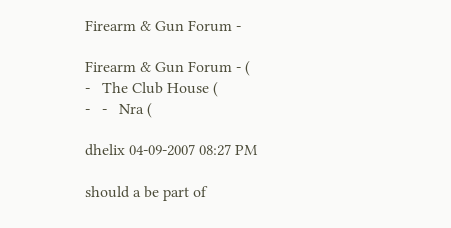Firearm & Gun Forum -

Firearm & Gun Forum - (
-   The Club House (
-   -   Nra (

dhelix 04-09-2007 08:27 PM

should a be part of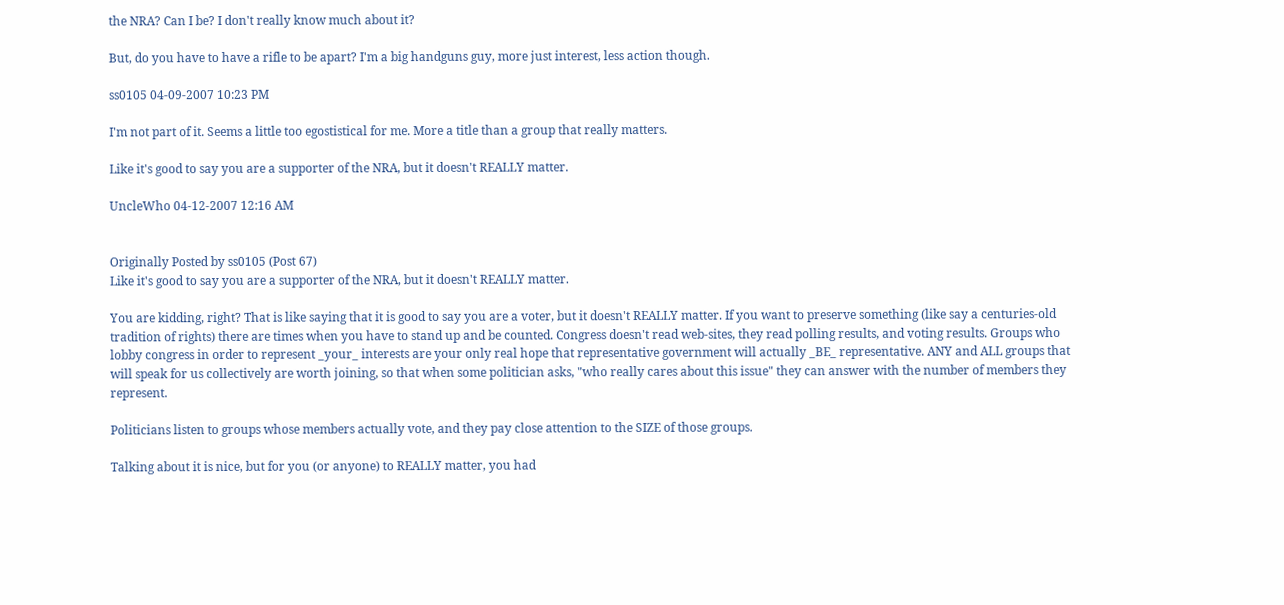the NRA? Can I be? I don't really know much about it?

But, do you have to have a rifle to be apart? I'm a big handguns guy, more just interest, less action though.

ss0105 04-09-2007 10:23 PM

I'm not part of it. Seems a little too egostistical for me. More a title than a group that really matters.

Like it's good to say you are a supporter of the NRA, but it doesn't REALLY matter.

UncleWho 04-12-2007 12:16 AM


Originally Posted by ss0105 (Post 67)
Like it's good to say you are a supporter of the NRA, but it doesn't REALLY matter.

You are kidding, right? That is like saying that it is good to say you are a voter, but it doesn't REALLY matter. If you want to preserve something (like say a centuries-old tradition of rights) there are times when you have to stand up and be counted. Congress doesn't read web-sites, they read polling results, and voting results. Groups who lobby congress in order to represent _your_ interests are your only real hope that representative government will actually _BE_ representative. ANY and ALL groups that will speak for us collectively are worth joining, so that when some politician asks, "who really cares about this issue" they can answer with the number of members they represent.

Politicians listen to groups whose members actually vote, and they pay close attention to the SIZE of those groups.

Talking about it is nice, but for you (or anyone) to REALLY matter, you had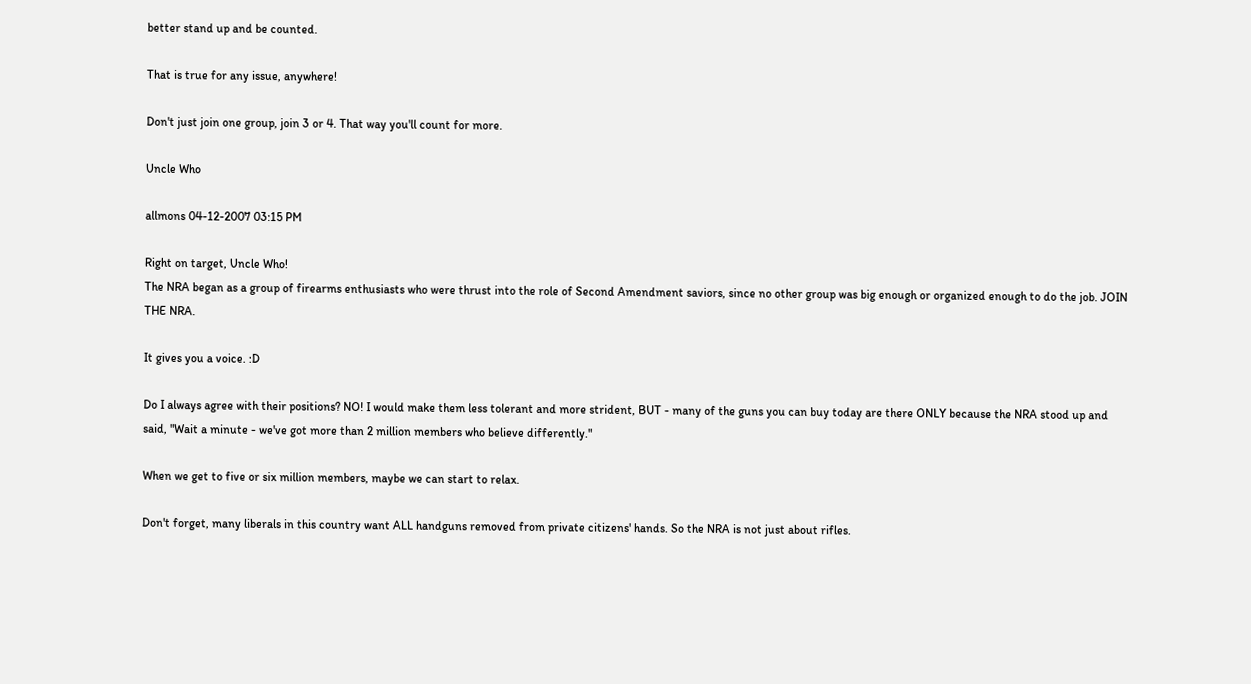better stand up and be counted.

That is true for any issue, anywhere!

Don't just join one group, join 3 or 4. That way you'll count for more.

Uncle Who

allmons 04-12-2007 03:15 PM

Right on target, Uncle Who!
The NRA began as a group of firearms enthusiasts who were thrust into the role of Second Amendment saviors, since no other group was big enough or organized enough to do the job. JOIN THE NRA.

It gives you a voice. :D

Do I always agree with their positions? NO! I would make them less tolerant and more strident, BUT - many of the guns you can buy today are there ONLY because the NRA stood up and said, "Wait a minute - we've got more than 2 million members who believe differently."

When we get to five or six million members, maybe we can start to relax.

Don't forget, many liberals in this country want ALL handguns removed from private citizens' hands. So the NRA is not just about rifles.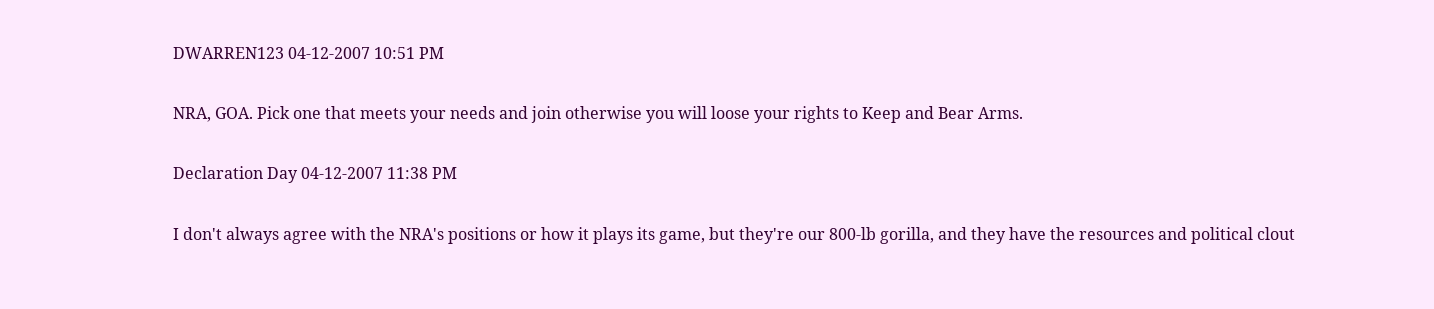DWARREN123 04-12-2007 10:51 PM

NRA, GOA. Pick one that meets your needs and join otherwise you will loose your rights to Keep and Bear Arms.

Declaration Day 04-12-2007 11:38 PM

I don't always agree with the NRA's positions or how it plays its game, but they're our 800-lb gorilla, and they have the resources and political clout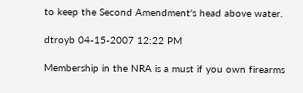to keep the Second Amendment's head above water.

dtroyb 04-15-2007 12:22 PM

Membership in the NRA is a must if you own firearms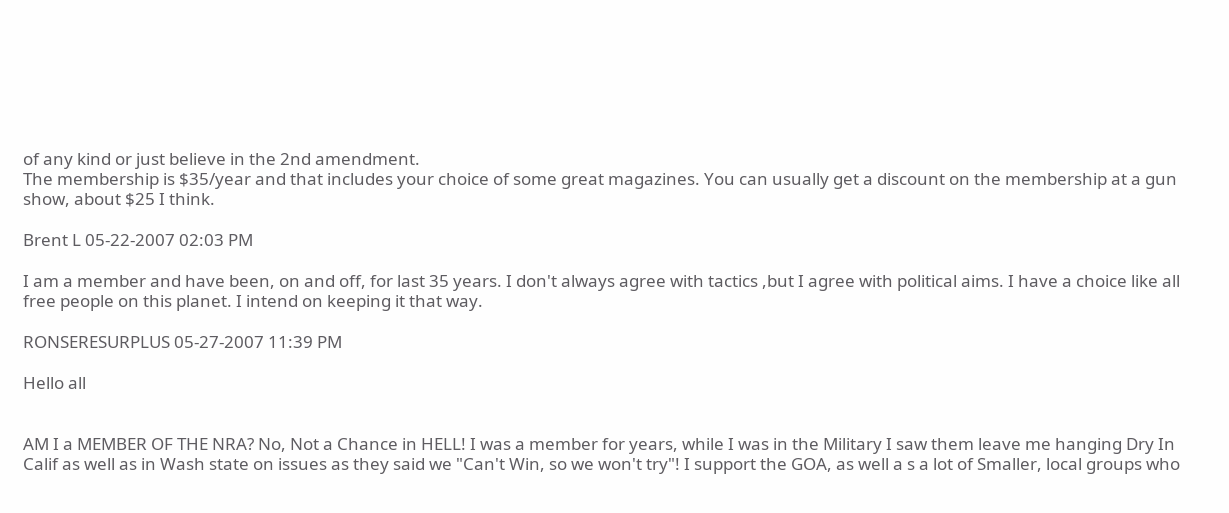of any kind or just believe in the 2nd amendment.
The membership is $35/year and that includes your choice of some great magazines. You can usually get a discount on the membership at a gun show, about $25 I think.

Brent L 05-22-2007 02:03 PM

I am a member and have been, on and off, for last 35 years. I don't always agree with tactics ,but I agree with political aims. I have a choice like all free people on this planet. I intend on keeping it that way.

RONSERESURPLUS 05-27-2007 11:39 PM

Hello all


AM I a MEMBER OF THE NRA? No, Not a Chance in HELL! I was a member for years, while I was in the Military I saw them leave me hanging Dry In Calif as well as in Wash state on issues as they said we "Can't Win, so we won't try"! I support the GOA, as well a s a lot of Smaller, local groups who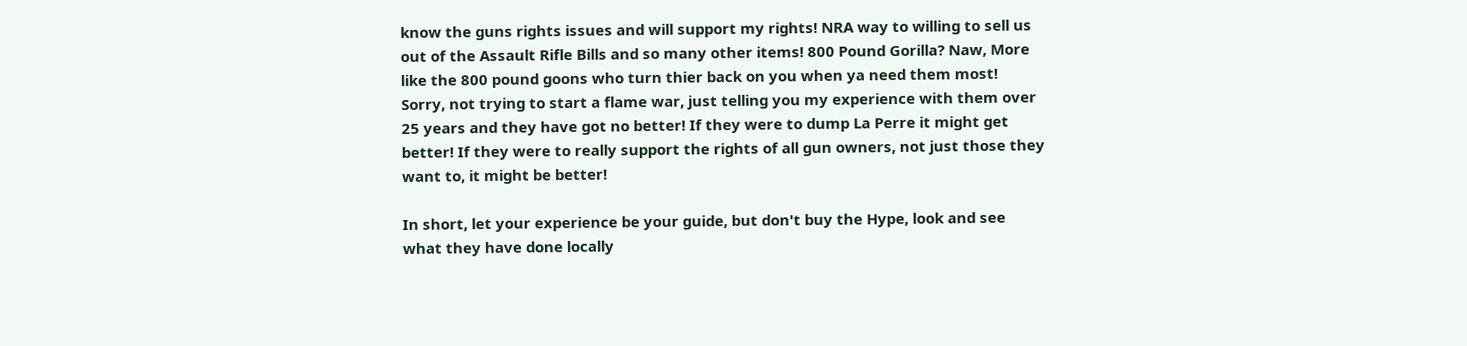know the guns rights issues and will support my rights! NRA way to willing to sell us out of the Assault Rifle Bills and so many other items! 800 Pound Gorilla? Naw, More like the 800 pound goons who turn thier back on you when ya need them most! Sorry, not trying to start a flame war, just telling you my experience with them over 25 years and they have got no better! If they were to dump La Perre it might get better! If they were to really support the rights of all gun owners, not just those they want to, it might be better!

In short, let your experience be your guide, but don't buy the Hype, look and see what they have done locally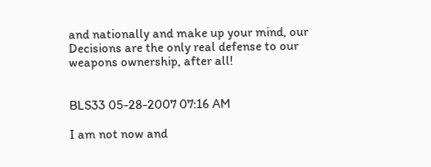and nationally and make up your mind, our Decisions are the only real defense to our weapons ownership, after all!


BLS33 05-28-2007 07:16 AM

I am not now and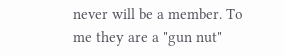never will be a member. To me they are a "gun nut"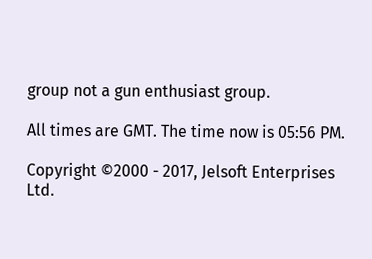group not a gun enthusiast group.

All times are GMT. The time now is 05:56 PM.

Copyright ©2000 - 2017, Jelsoft Enterprises Ltd.